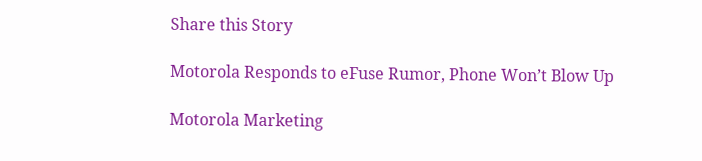Share this Story

Motorola Responds to eFuse Rumor, Phone Won’t Blow Up

Motorola Marketing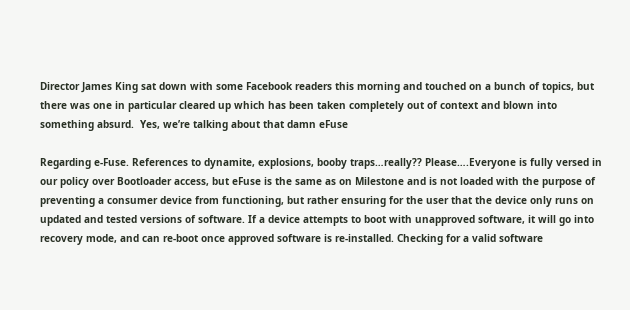Director James King sat down with some Facebook readers this morning and touched on a bunch of topics, but there was one in particular cleared up which has been taken completely out of context and blown into something absurd.  Yes, we’re talking about that damn eFuse

Regarding e-Fuse. References to dynamite, explosions, booby traps…really?? Please….Everyone is fully versed in our policy over Bootloader access, but eFuse is the same as on Milestone and is not loaded with the purpose of preventing a consumer device from functioning, but rather ensuring for the user that the device only runs on updated and tested versions of software. If a device attempts to boot with unapproved software, it will go into recovery mode, and can re-boot once approved software is re-installed. Checking for a valid software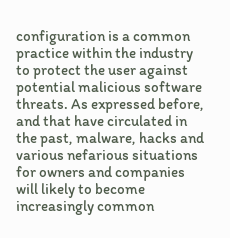configuration is a common practice within the industry to protect the user against potential malicious software threats. As expressed before, and that have circulated in the past, malware, hacks and various nefarious situations for owners and companies will likely to become increasingly common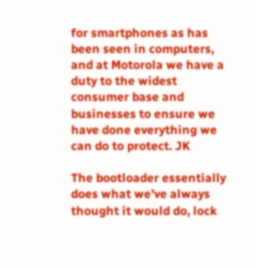for smartphones as has been seen in computers, and at Motorola we have a duty to the widest consumer base and businesses to ensure we have done everything we can do to protect. JK

The bootloader essentially does what we’ve always thought it would do, lock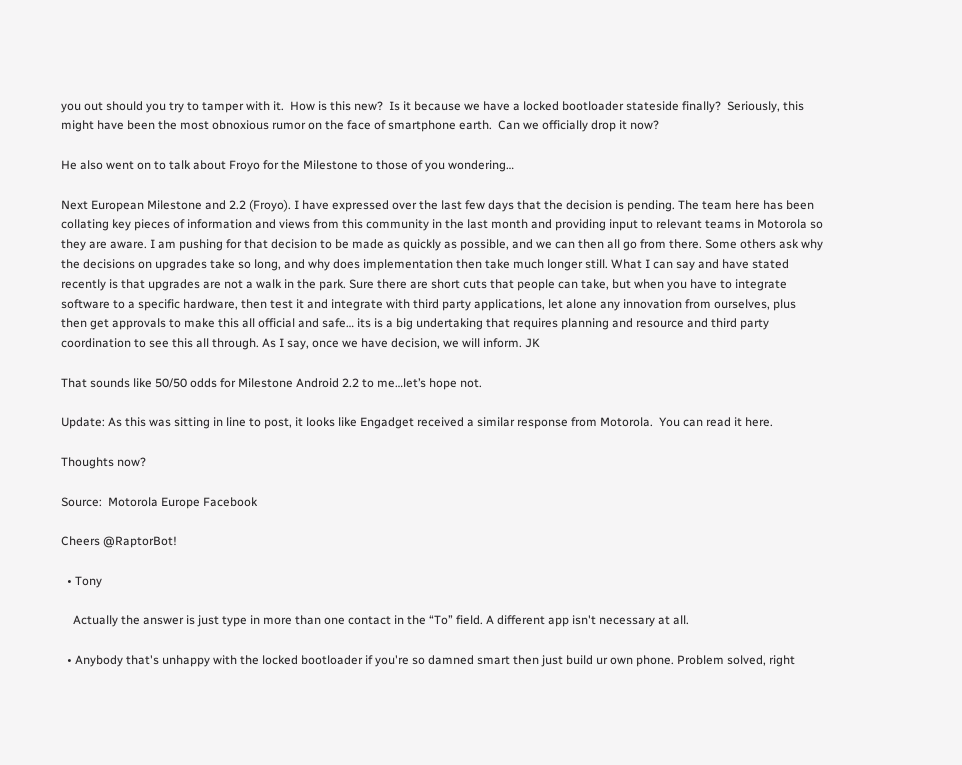you out should you try to tamper with it.  How is this new?  Is it because we have a locked bootloader stateside finally?  Seriously, this might have been the most obnoxious rumor on the face of smartphone earth.  Can we officially drop it now?

He also went on to talk about Froyo for the Milestone to those of you wondering…

Next European Milestone and 2.2 (Froyo). I have expressed over the last few days that the decision is pending. The team here has been collating key pieces of information and views from this community in the last month and providing input to relevant teams in Motorola so they are aware. I am pushing for that decision to be made as quickly as possible, and we can then all go from there. Some others ask why the decisions on upgrades take so long, and why does implementation then take much longer still. What I can say and have stated recently is that upgrades are not a walk in the park. Sure there are short cuts that people can take, but when you have to integrate software to a specific hardware, then test it and integrate with third party applications, let alone any innovation from ourselves, plus then get approvals to make this all official and safe… its is a big undertaking that requires planning and resource and third party coordination to see this all through. As I say, once we have decision, we will inform. JK

That sounds like 50/50 odds for Milestone Android 2.2 to me…let’s hope not.

Update: As this was sitting in line to post, it looks like Engadget received a similar response from Motorola.  You can read it here.

Thoughts now?

Source:  Motorola Europe Facebook

Cheers @RaptorBot!

  • Tony

    Actually the answer is just type in more than one contact in the “To” field. A different app isn't necessary at all.

  • Anybody that's unhappy with the locked bootloader if you're so damned smart then just build ur own phone. Problem solved, right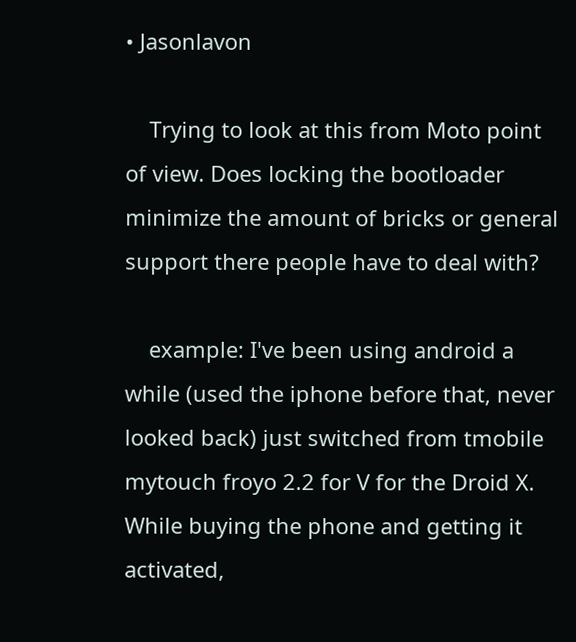• Jasonlavon

    Trying to look at this from Moto point of view. Does locking the bootloader minimize the amount of bricks or general support there people have to deal with?

    example: I've been using android a while (used the iphone before that, never looked back) just switched from tmobile mytouch froyo 2.2 for V for the Droid X. While buying the phone and getting it activated,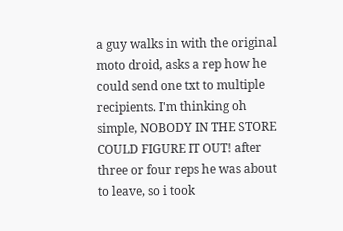a guy walks in with the original moto droid, asks a rep how he could send one txt to multiple recipients. I'm thinking oh simple, NOBODY IN THE STORE COULD FIGURE IT OUT! after three or four reps he was about to leave, so i took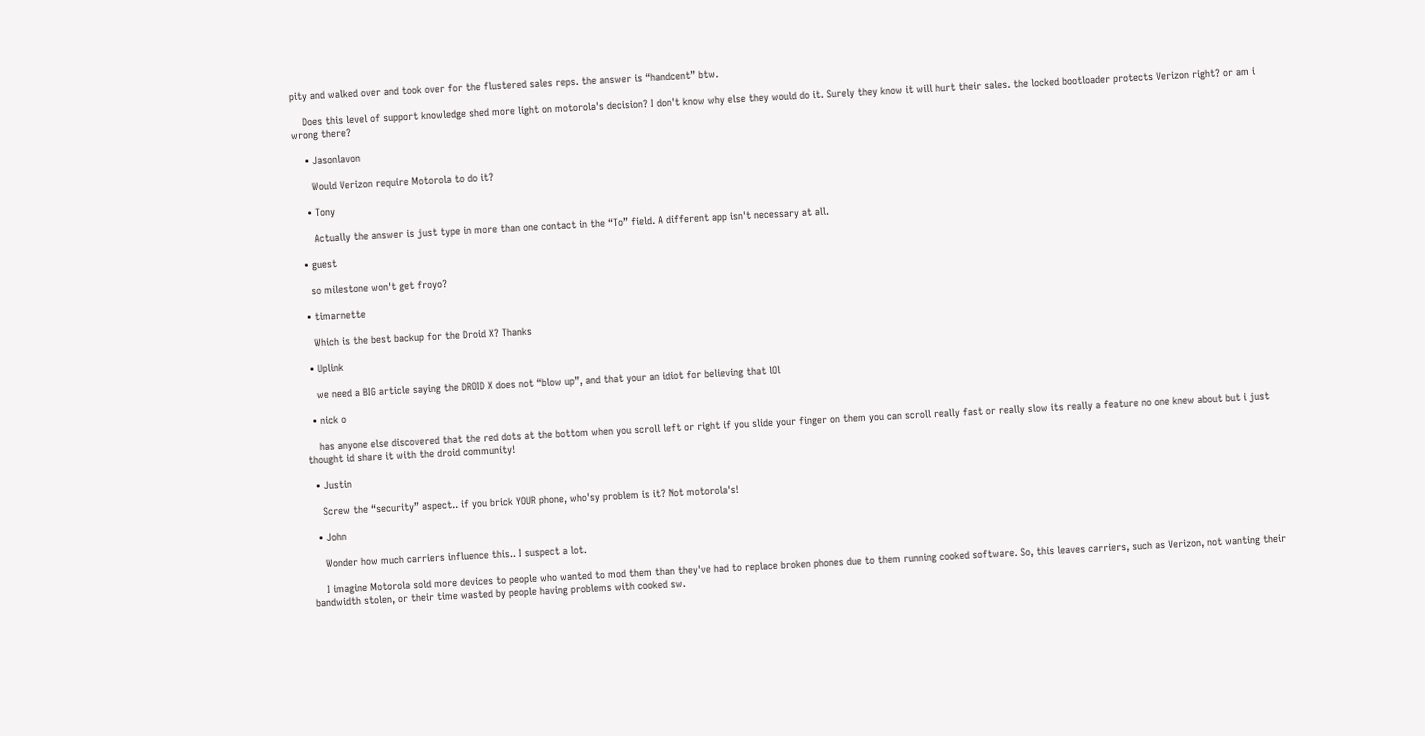pity and walked over and took over for the flustered sales reps. the answer is “handcent” btw.

    Does this level of support knowledge shed more light on motorola's decision? I don't know why else they would do it. Surely they know it will hurt their sales. the locked bootloader protects Verizon right? or am i wrong there?

    • Jasonlavon

      Would Verizon require Motorola to do it?

    • Tony

      Actually the answer is just type in more than one contact in the “To” field. A different app isn't necessary at all.

  • guest

    so milestone won't get froyo?

  • timarnette

    Which is the best backup for the Droid X? Thanks

  • Uplink

    we need a BIG article saying the DROID X does not “blow up”, and that your an idiot for believing that lOl

  • nick o

    has anyone else discovered that the red dots at the bottom when you scroll left or right if you slide your finger on them you can scroll really fast or really slow its really a feature no one knew about but i just thought id share it with the droid community!

  • Justin

    Screw the “security” aspect.. if you brick YOUR phone, who'sy problem is it? Not motorola's!

  • John

    Wonder how much carriers influence this.. I suspect a lot.

    I imagine Motorola sold more devices to people who wanted to mod them than they've had to replace broken phones due to them running cooked software. So, this leaves carriers, such as Verizon, not wanting their bandwidth stolen, or their time wasted by people having problems with cooked sw.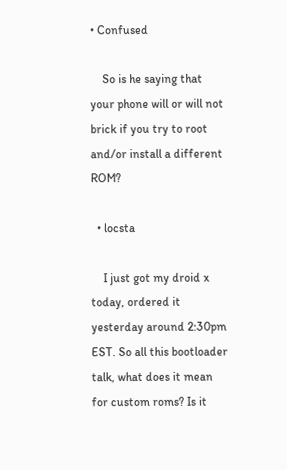• Confused

    So is he saying that your phone will or will not brick if you try to root and/or install a different ROM?

  • locsta

    I just got my droid x today, ordered it yesterday around 2:30pm EST. So all this bootloader talk, what does it mean for custom roms? Is it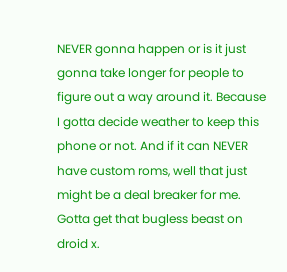NEVER gonna happen or is it just gonna take longer for people to figure out a way around it. Because I gotta decide weather to keep this phone or not. And if it can NEVER have custom roms, well that just might be a deal breaker for me. Gotta get that bugless beast on droid x.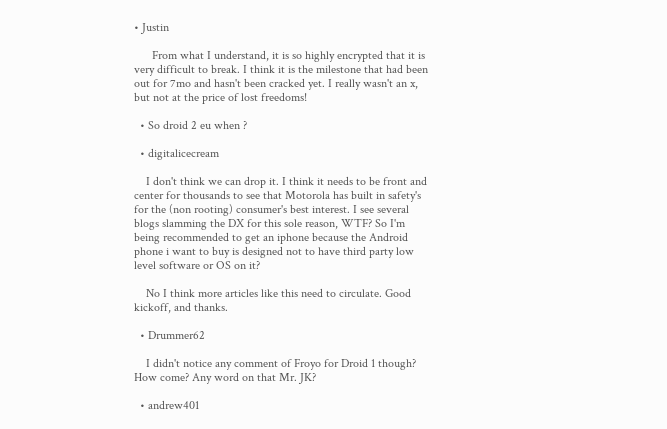• Justin

      From what I understand, it is so highly encrypted that it is very difficult to break. I think it is the milestone that had been out for 7mo and hasn't been cracked yet. I really wasn't an x, but not at the price of lost freedoms!

  • So droid 2 eu when ?

  • digitalicecream

    I don't think we can drop it. I think it needs to be front and center for thousands to see that Motorola has built in safety's for the (non rooting) consumer's best interest. I see several blogs slamming the DX for this sole reason, WTF? So I'm being recommended to get an iphone because the Android phone i want to buy is designed not to have third party low level software or OS on it?

    No I think more articles like this need to circulate. Good kickoff, and thanks.

  • Drummer62

    I didn't notice any comment of Froyo for Droid 1 though? How come? Any word on that Mr. JK?

  • andrew401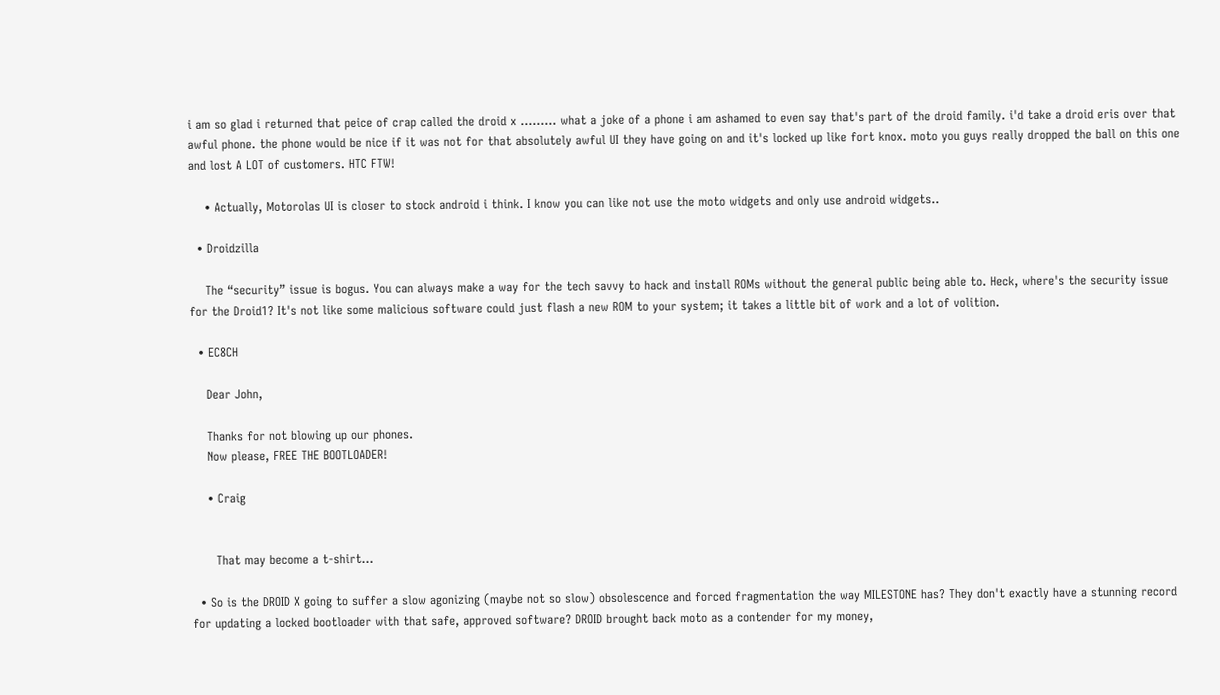i am so glad i returned that peice of crap called the droid x ……… what a joke of a phone i am ashamed to even say that's part of the droid family. i'd take a droid eris over that awful phone. the phone would be nice if it was not for that absolutely awful UI they have going on and it's locked up like fort knox. moto you guys really dropped the ball on this one and lost A LOT of customers. HTC FTW!

    • Actually, Motorolas UI is closer to stock android i think. I know you can like not use the moto widgets and only use android widgets..

  • Droidzilla

    The “security” issue is bogus. You can always make a way for the tech savvy to hack and install ROMs without the general public being able to. Heck, where's the security issue for the Droid1? It's not like some malicious software could just flash a new ROM to your system; it takes a little bit of work and a lot of volition.

  • EC8CH

    Dear John,

    Thanks for not blowing up our phones.
    Now please, FREE THE BOOTLOADER!

    • Craig


      That may become a t-shirt…

  • So is the DROID X going to suffer a slow agonizing (maybe not so slow) obsolescence and forced fragmentation the way MILESTONE has? They don't exactly have a stunning record for updating a locked bootloader with that safe, approved software? DROID brought back moto as a contender for my money,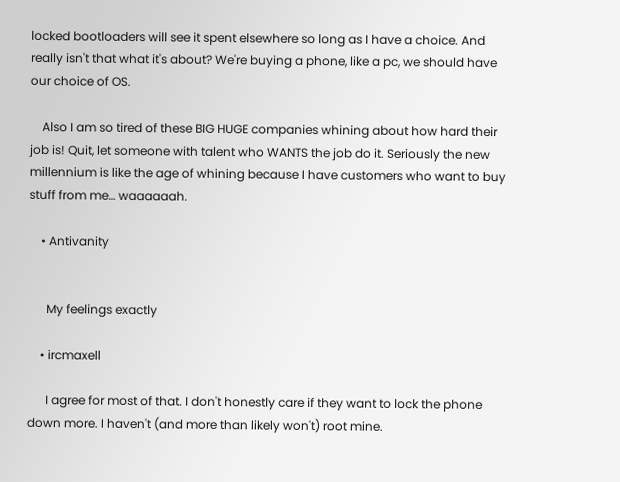locked bootloaders will see it spent elsewhere so long as I have a choice. And really isn't that what it's about? We're buying a phone, like a pc, we should have our choice of OS.

    Also I am so tired of these BIG HUGE companies whining about how hard their job is! Quit, let someone with talent who WANTS the job do it. Seriously the new millennium is like the age of whining because I have customers who want to buy stuff from me… waaaaaah.

    • Antivanity


      My feelings exactly

    • ircmaxell

      I agree for most of that. I don't honestly care if they want to lock the phone down more. I haven't (and more than likely won't) root mine.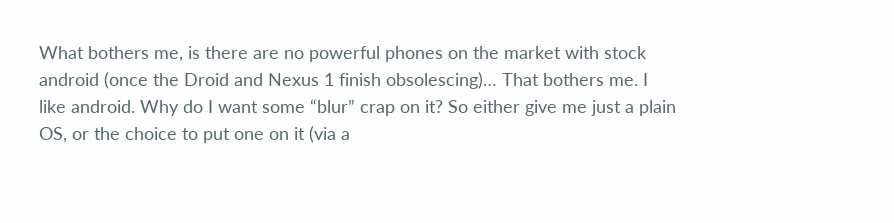What bothers me, is there are no powerful phones on the market with stock android (once the Droid and Nexus 1 finish obsolescing)… That bothers me. I like android. Why do I want some “blur” crap on it? So either give me just a plain OS, or the choice to put one on it (via a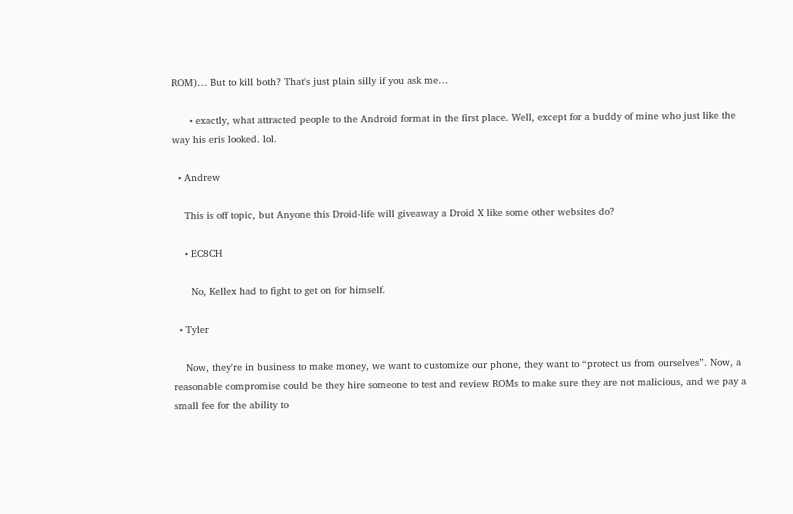ROM)… But to kill both? That's just plain silly if you ask me…

      • exactly, what attracted people to the Android format in the first place. Well, except for a buddy of mine who just like the way his eris looked. lol.

  • Andrew

    This is off topic, but Anyone this Droid-life will giveaway a Droid X like some other websites do?

    • EC8CH

      No, Kellex had to fight to get on for himself.

  • Tyler

    Now, they're in business to make money, we want to customize our phone, they want to “protect us from ourselves”. Now, a reasonable compromise could be they hire someone to test and review ROMs to make sure they are not malicious, and we pay a small fee for the ability to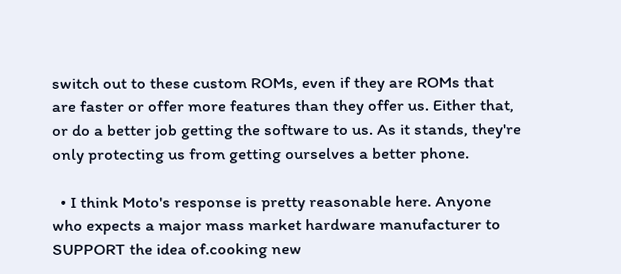switch out to these custom ROMs, even if they are ROMs that are faster or offer more features than they offer us. Either that, or do a better job getting the software to us. As it stands, they're only protecting us from getting ourselves a better phone.

  • I think Moto's response is pretty reasonable here. Anyone who expects a major mass market hardware manufacturer to SUPPORT the idea of.cooking new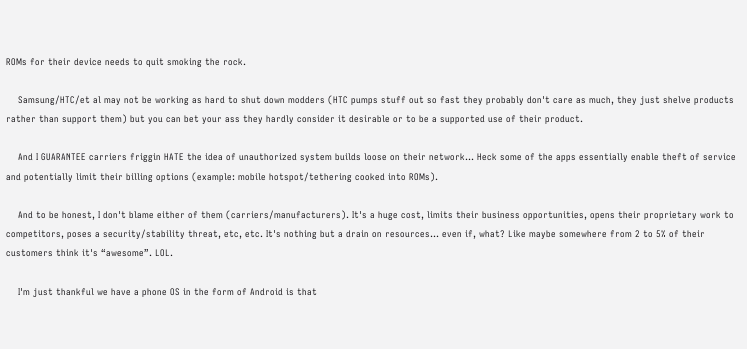ROMs for their device needs to quit smoking the rock.

    Samsung/HTC/et al may not be working as hard to shut down modders (HTC pumps stuff out so fast they probably don't care as much, they just shelve products rather than support them) but you can bet your ass they hardly consider it desirable or to be a supported use of their product.

    And I GUARANTEE carriers friggin HATE the idea of unauthorized system builds loose on their network… Heck some of the apps essentially enable theft of service and potentially limit their billing options (example: mobile hotspot/tethering cooked into ROMs).

    And to be honest, I don't blame either of them (carriers/manufacturers). It's a huge cost, limits their business opportunities, opens their proprietary work to competitors, poses a security/stability threat, etc, etc. It's nothing but a drain on resources… even if, what? Like maybe somewhere from 2 to 5% of their customers think it's “awesome”. LOL.

    I'm just thankful we have a phone OS in the form of Android is that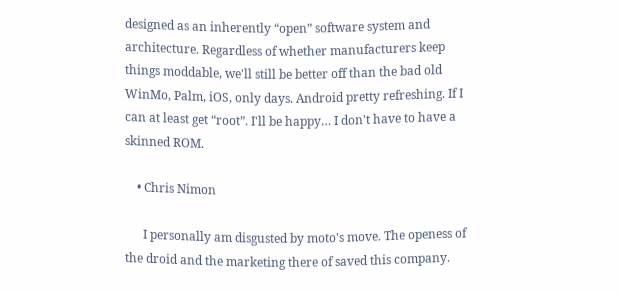designed as an inherently “open” software system and architecture. Regardless of whether manufacturers keep things moddable, we'll still be better off than the bad old WinMo, Palm, iOS, only days. Android pretty refreshing. If I can at least get “root”. I'll be happy… I don't have to have a skinned ROM.

    • Chris Nimon

      I personally am disgusted by moto's move. The openess of the droid and the marketing there of saved this company.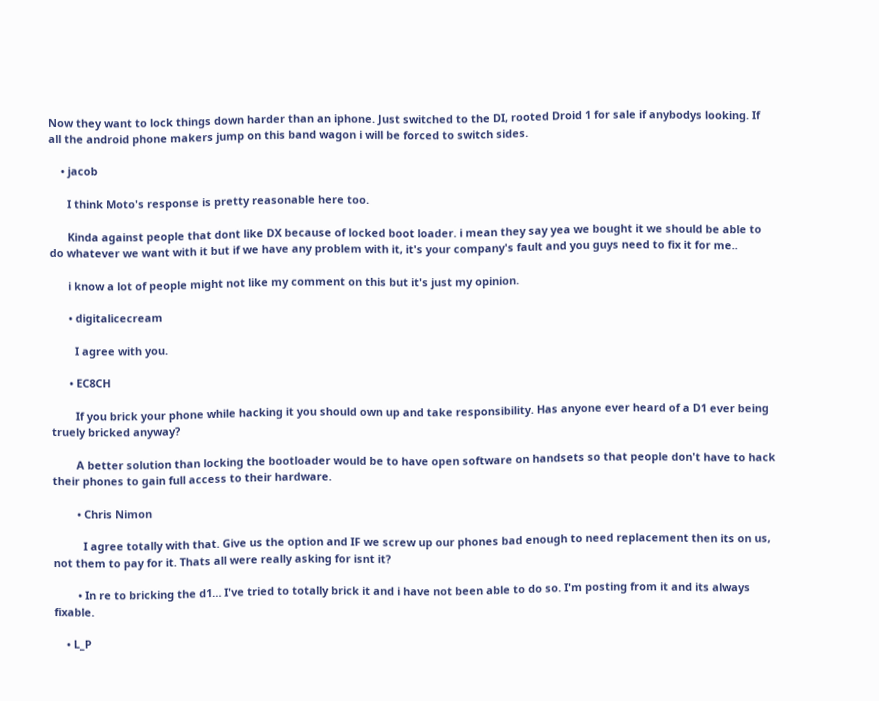Now they want to lock things down harder than an iphone. Just switched to the DI, rooted Droid 1 for sale if anybodys looking. If all the android phone makers jump on this band wagon i will be forced to switch sides.

    • jacob

      I think Moto's response is pretty reasonable here too.

      Kinda against people that dont like DX because of locked boot loader. i mean they say yea we bought it we should be able to do whatever we want with it but if we have any problem with it, it's your company's fault and you guys need to fix it for me..

      i know a lot of people might not like my comment on this but it's just my opinion.

      • digitalicecream

        I agree with you.

      • EC8CH

        If you brick your phone while hacking it you should own up and take responsibility. Has anyone ever heard of a D1 ever being truely bricked anyway?

        A better solution than locking the bootloader would be to have open software on handsets so that people don't have to hack their phones to gain full access to their hardware.

        • Chris Nimon

          I agree totally with that. Give us the option and IF we screw up our phones bad enough to need replacement then its on us, not them to pay for it. Thats all were really asking for isnt it?

        • In re to bricking the d1… I've tried to totally brick it and i have not been able to do so. I'm posting from it and its always fixable.

    • L_P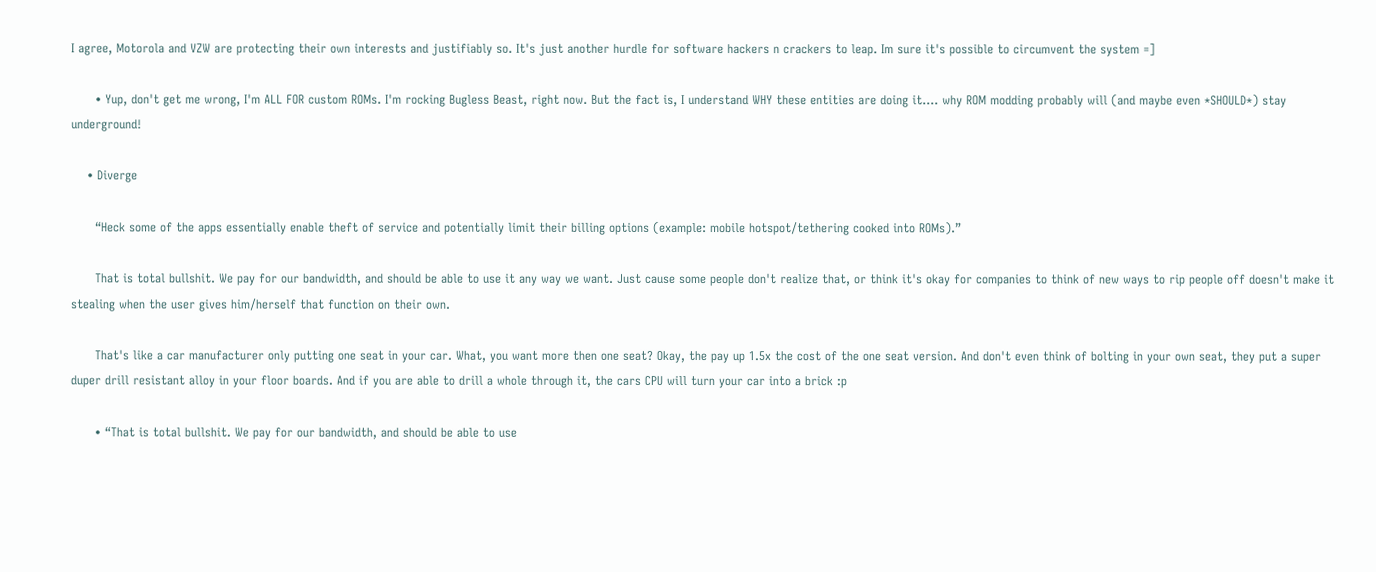I agree, Motorola and VZW are protecting their own interests and justifiably so. It's just another hurdle for software hackers n crackers to leap. Im sure it's possible to circumvent the system =]

      • Yup, don't get me wrong, I'm ALL FOR custom ROMs. I'm rocking Bugless Beast, right now. But the fact is, I understand WHY these entities are doing it…. why ROM modding probably will (and maybe even *SHOULD*) stay underground!

    • Diverge

      “Heck some of the apps essentially enable theft of service and potentially limit their billing options (example: mobile hotspot/tethering cooked into ROMs).”

      That is total bullshit. We pay for our bandwidth, and should be able to use it any way we want. Just cause some people don't realize that, or think it's okay for companies to think of new ways to rip people off doesn't make it stealing when the user gives him/herself that function on their own.

      That's like a car manufacturer only putting one seat in your car. What, you want more then one seat? Okay, the pay up 1.5x the cost of the one seat version. And don't even think of bolting in your own seat, they put a super duper drill resistant alloy in your floor boards. And if you are able to drill a whole through it, the cars CPU will turn your car into a brick :p

      • “That is total bullshit. We pay for our bandwidth, and should be able to use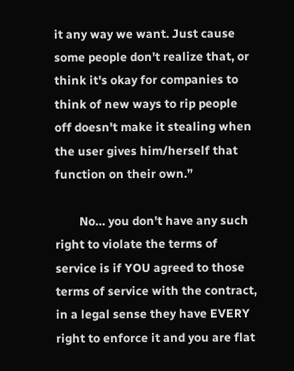it any way we want. Just cause some people don't realize that, or think it's okay for companies to think of new ways to rip people off doesn't make it stealing when the user gives him/herself that function on their own.”

        No… you don't have any such right to violate the terms of service is if YOU agreed to those terms of service with the contract, in a legal sense they have EVERY right to enforce it and you are flat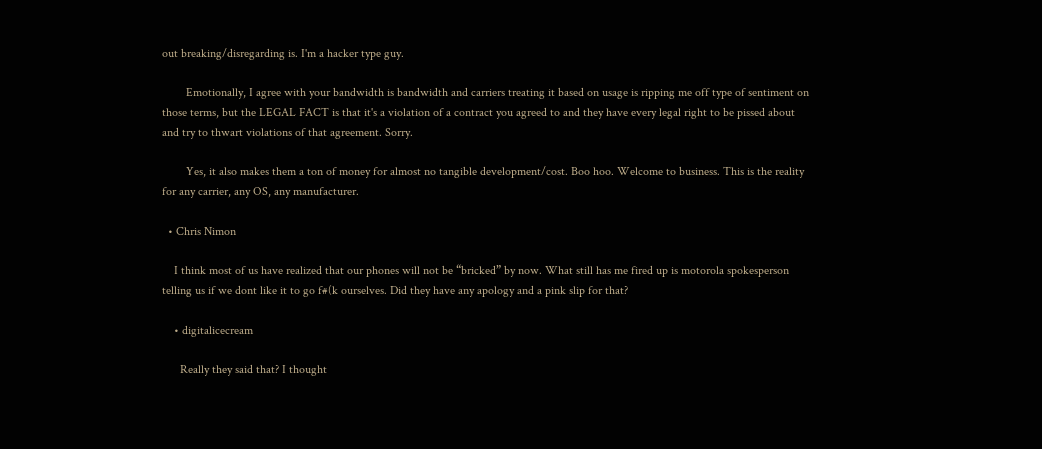out breaking/disregarding is. I'm a hacker type guy.

        Emotionally, I agree with your bandwidth is bandwidth and carriers treating it based on usage is ripping me off type of sentiment on those terms, but the LEGAL FACT is that it's a violation of a contract you agreed to and they have every legal right to be pissed about and try to thwart violations of that agreement. Sorry.

        Yes, it also makes them a ton of money for almost no tangible development/cost. Boo hoo. Welcome to business. This is the reality for any carrier, any OS, any manufacturer.

  • Chris Nimon

    I think most of us have realized that our phones will not be “bricked” by now. What still has me fired up is motorola spokesperson telling us if we dont like it to go f#(k ourselves. Did they have any apology and a pink slip for that?

    • digitalicecream

      Really they said that? I thought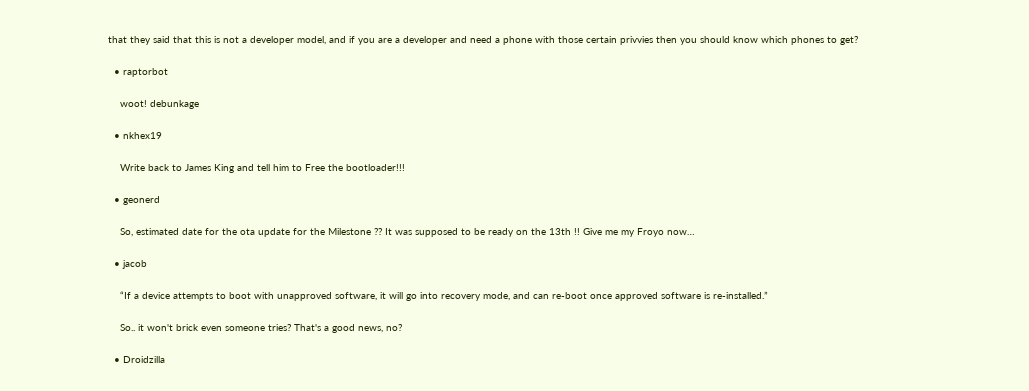that they said that this is not a developer model, and if you are a developer and need a phone with those certain privvies then you should know which phones to get?

  • raptorbot

    woot! debunkage

  • nkhex19

    Write back to James King and tell him to Free the bootloader!!!

  • geonerd

    So, estimated date for the ota update for the Milestone ?? It was supposed to be ready on the 13th !! Give me my Froyo now…

  • jacob

    “If a device attempts to boot with unapproved software, it will go into recovery mode, and can re-boot once approved software is re-installed.”

    So.. it won't brick even someone tries? That's a good news, no?

  • Droidzilla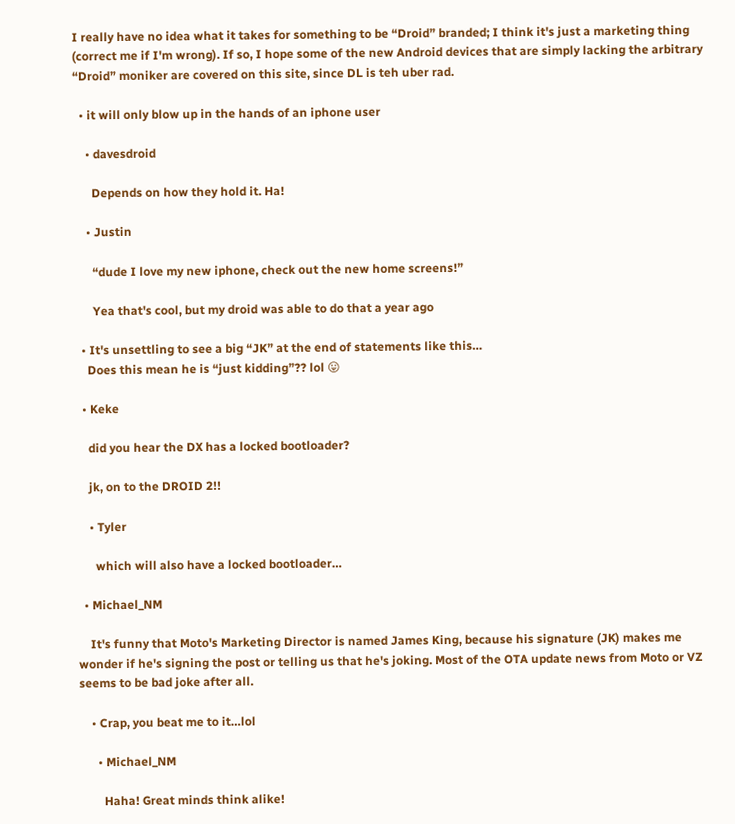I really have no idea what it takes for something to be “Droid” branded; I think it's just a marketing thing (correct me if I'm wrong). If so, I hope some of the new Android devices that are simply lacking the arbitrary “Droid” moniker are covered on this site, since DL is teh uber rad.

  • it will only blow up in the hands of an iphone user

    • davesdroid

      Depends on how they hold it. Ha!

    • Justin

      “dude I love my new iphone, check out the new home screens!”

      Yea that's cool, but my droid was able to do that a year ago

  • It's unsettling to see a big “JK” at the end of statements like this…
    Does this mean he is “just kidding”?? lol 😛

  • Keke

    did you hear the DX has a locked bootloader?

    jk, on to the DROID 2!!

    • Tyler

      which will also have a locked bootloader…

  • Michael_NM

    It's funny that Moto's Marketing Director is named James King, because his signature (JK) makes me wonder if he's signing the post or telling us that he's joking. Most of the OTA update news from Moto or VZ seems to be bad joke after all.

    • Crap, you beat me to it…lol

      • Michael_NM

        Haha! Great minds think alike!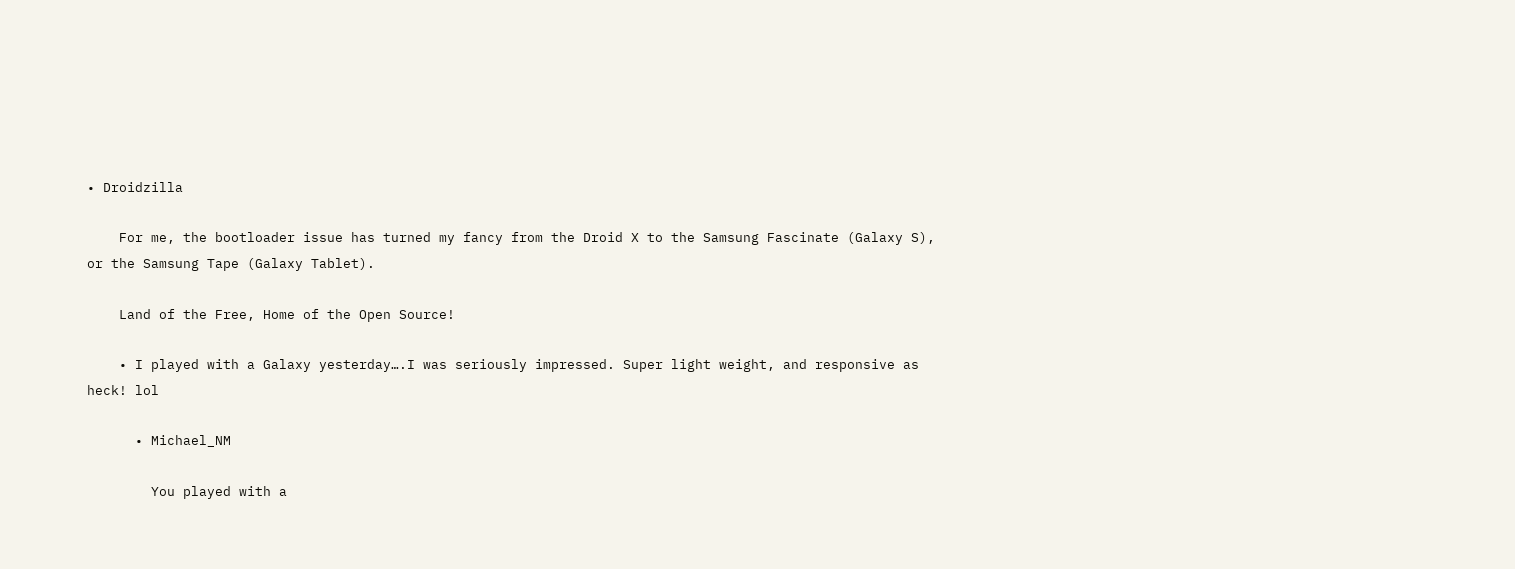• Droidzilla

    For me, the bootloader issue has turned my fancy from the Droid X to the Samsung Fascinate (Galaxy S), or the Samsung Tape (Galaxy Tablet).

    Land of the Free, Home of the Open Source!

    • I played with a Galaxy yesterday….I was seriously impressed. Super light weight, and responsive as heck! lol

      • Michael_NM

        You played with a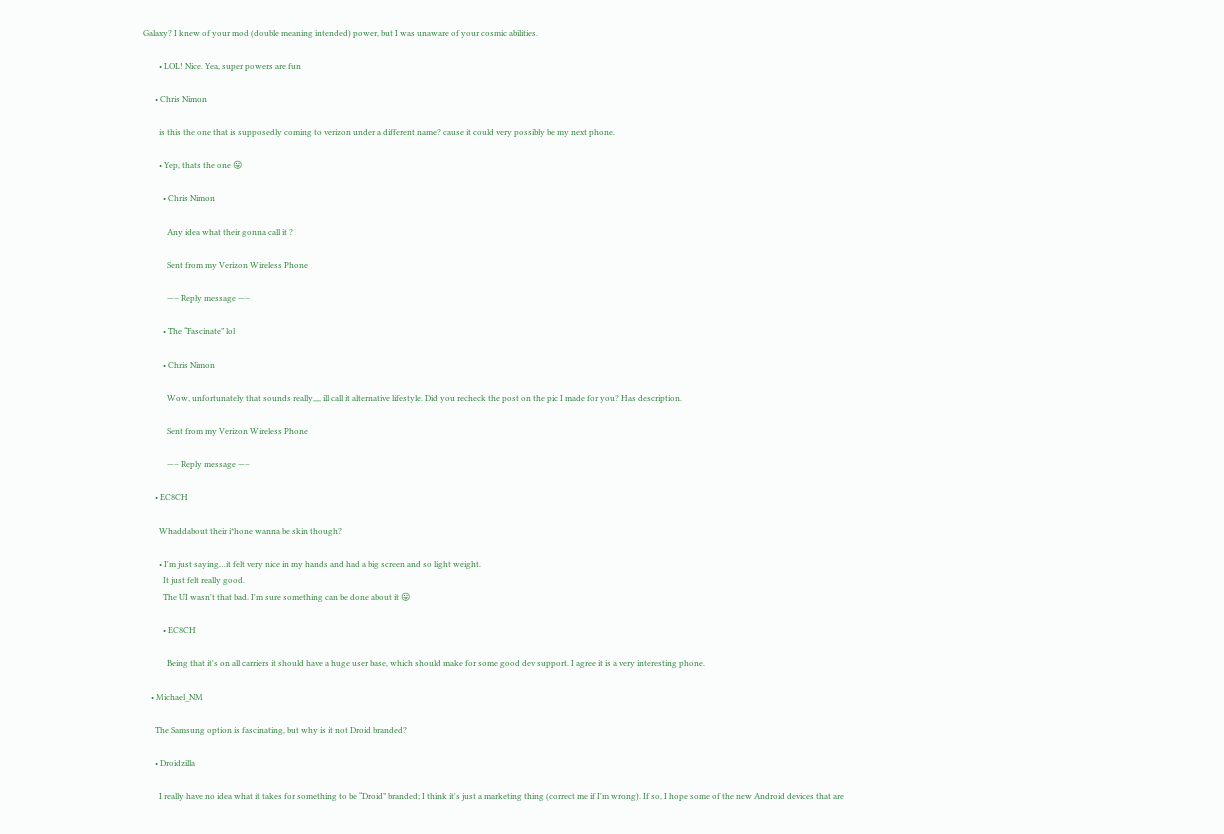Galaxy? I knew of your mod (double meaning intended) power, but I was unaware of your cosmic abilities.

        • LOL! Nice. Yea, super powers are fun

      • Chris Nimon

        is this the one that is supposedly coming to verizon under a different name? cause it could very possibly be my next phone.

        • Yep, thats the one 😛

          • Chris Nimon

            Any idea what their gonna call it ?

            Sent from my Verizon Wireless Phone

            —– Reply message —–

          • The “Fascinate” lol

          • Chris Nimon

            Wow, unfortunately that sounds really,,,, ill call it alternative lifestyle. Did you recheck the post on the pic I made for you? Has description.

            Sent from my Verizon Wireless Phone

            —– Reply message —–

      • EC8CH

        Whaddabout their i*hone wanna be skin though?

        • I'm just saying…it felt very nice in my hands and had a big screen and so light weight.
          It just felt really good.
          The UI wasn't that bad. I'm sure something can be done about it 😛

          • EC8CH

            Being that it's on all carriers it should have a huge user base, which should make for some good dev support. I agree it is a very interesting phone.

    • Michael_NM

      The Samsung option is fascinating, but why is it not Droid branded?

      • Droidzilla

        I really have no idea what it takes for something to be “Droid” branded; I think it's just a marketing thing (correct me if I'm wrong). If so, I hope some of the new Android devices that are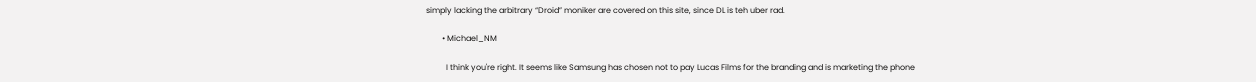simply lacking the arbitrary “Droid” moniker are covered on this site, since DL is teh uber rad.

        • Michael_NM

          I think you're right. It seems like Samsung has chosen not to pay Lucas Films for the branding and is marketing the phone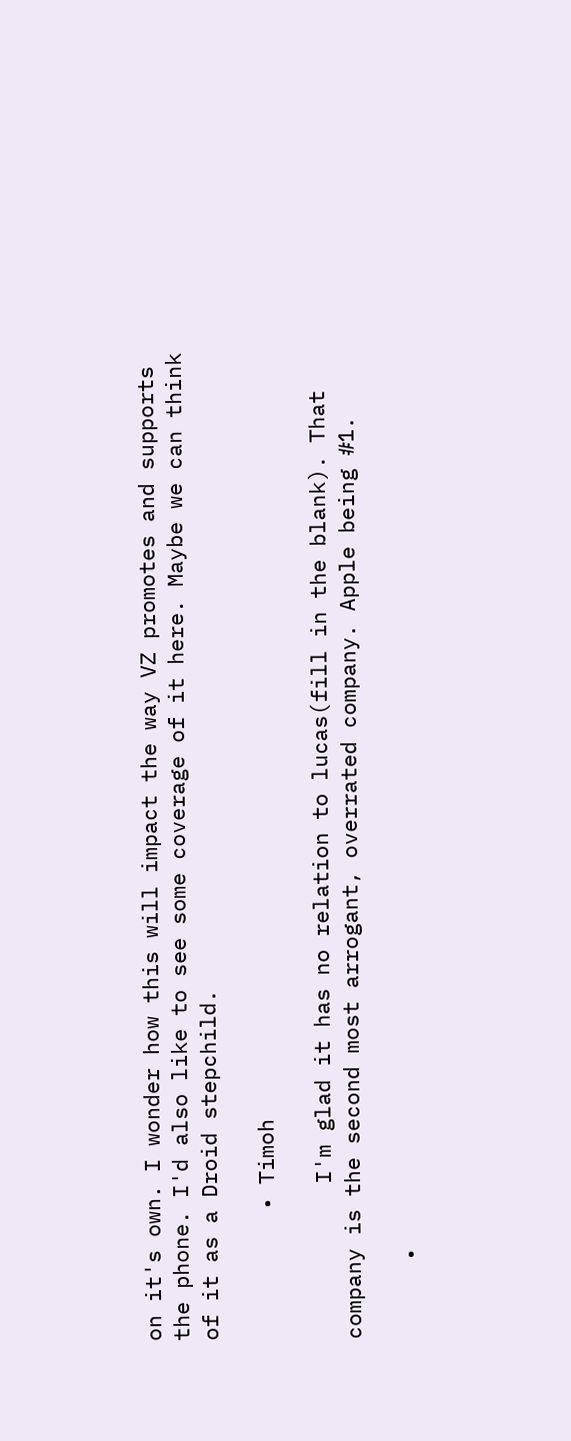on it's own. I wonder how this will impact the way VZ promotes and supports the phone. I'd also like to see some coverage of it here. Maybe we can think of it as a Droid stepchild.

          • Timoh

            I'm glad it has no relation to lucas(fill in the blank). That company is the second most arrogant, overrated company. Apple being #1.

      •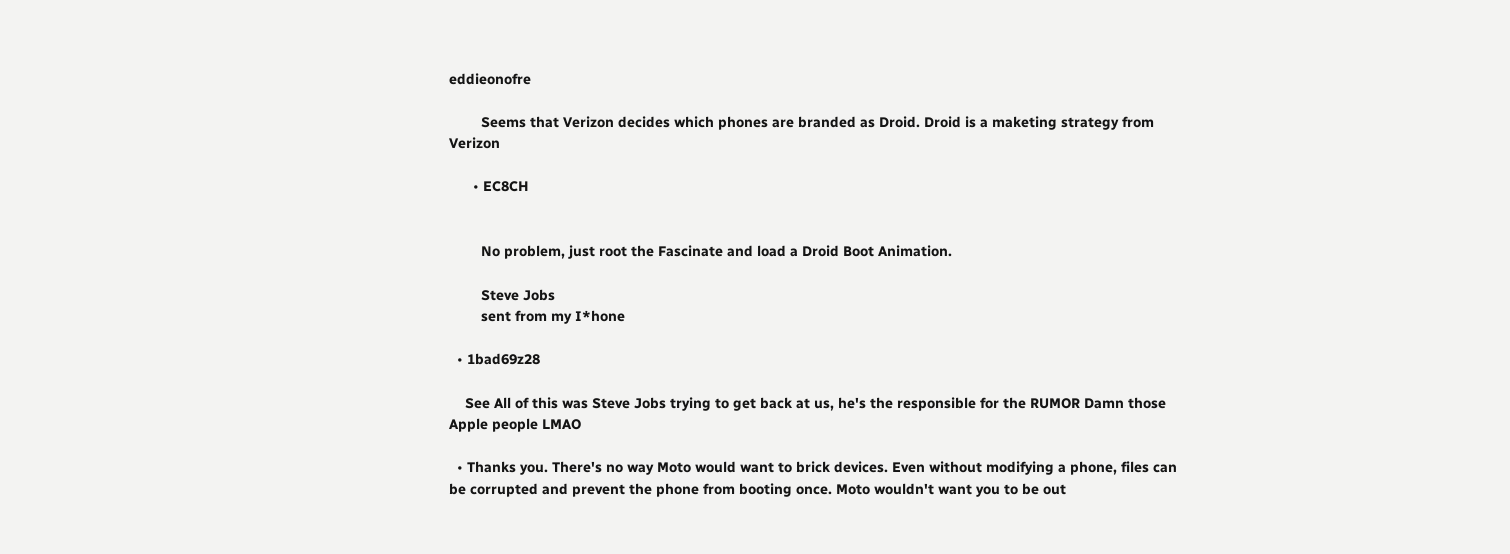eddieonofre

        Seems that Verizon decides which phones are branded as Droid. Droid is a maketing strategy from Verizon

      • EC8CH


        No problem, just root the Fascinate and load a Droid Boot Animation.

        Steve Jobs
        sent from my I*hone

  • 1bad69z28

    See All of this was Steve Jobs trying to get back at us, he's the responsible for the RUMOR Damn those Apple people LMAO

  • Thanks you. There's no way Moto would want to brick devices. Even without modifying a phone, files can be corrupted and prevent the phone from booting once. Moto wouldn't want you to be out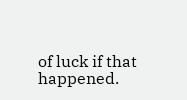of luck if that happened.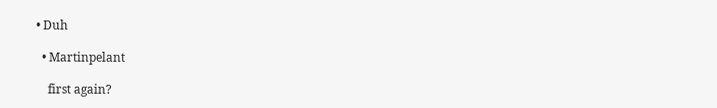• Duh

  • Martinpelant

    first again?